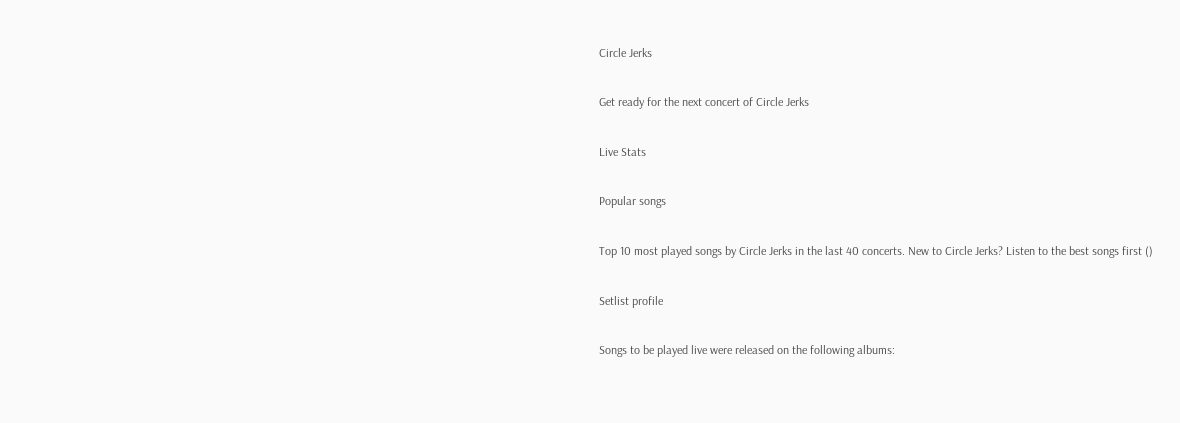Circle Jerks

Get ready for the next concert of Circle Jerks

Live Stats

Popular songs

Top 10 most played songs by Circle Jerks in the last 40 concerts. New to Circle Jerks? Listen to the best songs first ()

Setlist profile

Songs to be played live were released on the following albums: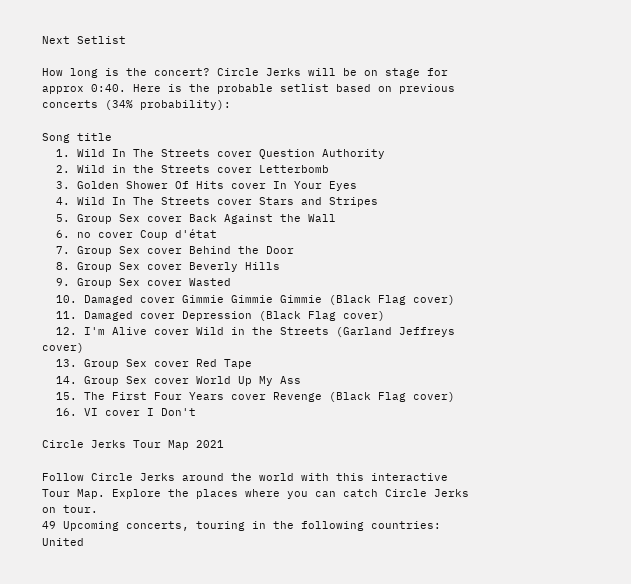Next Setlist

How long is the concert? Circle Jerks will be on stage for approx 0:40. Here is the probable setlist based on previous concerts (34% probability):

Song title
  1. Wild In The Streets cover Question Authority
  2. Wild in the Streets cover Letterbomb
  3. Golden Shower Of Hits cover In Your Eyes
  4. Wild In The Streets cover Stars and Stripes
  5. Group Sex cover Back Against the Wall
  6. no cover Coup d'état
  7. Group Sex cover Behind the Door
  8. Group Sex cover Beverly Hills
  9. Group Sex cover Wasted
  10. Damaged cover Gimmie Gimmie Gimmie (Black Flag cover)
  11. Damaged cover Depression (Black Flag cover)
  12. I'm Alive cover Wild in the Streets (Garland Jeffreys cover)
  13. Group Sex cover Red Tape
  14. Group Sex cover World Up My Ass
  15. The First Four Years cover Revenge (Black Flag cover)
  16. VI cover I Don't

Circle Jerks Tour Map 2021

Follow Circle Jerks around the world with this interactive Tour Map. Explore the places where you can catch Circle Jerks on tour.
49 Upcoming concerts, touring in the following countries: United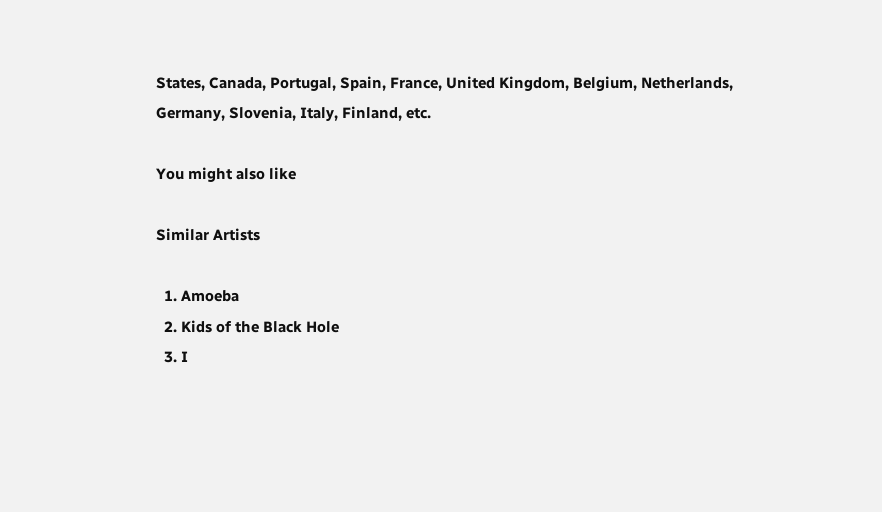States, Canada, Portugal, Spain, France, United Kingdom, Belgium, Netherlands, Germany, Slovenia, Italy, Finland, etc.

You might also like

Similar Artists

  1. Amoeba
  2. Kids of the Black Hole
  3. I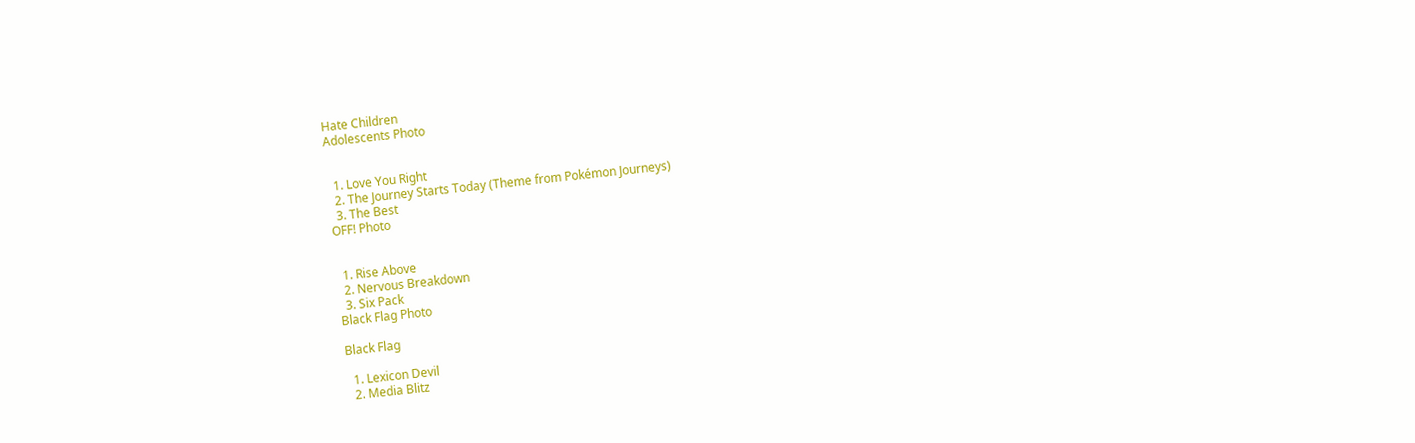Hate Children
Adolescents Photo


  1. Love You Right
  2. The Journey Starts Today (Theme from Pokémon Journeys)
  3. The Best
OFF! Photo


  1. Rise Above
  2. Nervous Breakdown
  3. Six Pack
Black Flag Photo

Black Flag

  1. Lexicon Devil
  2. Media Blitz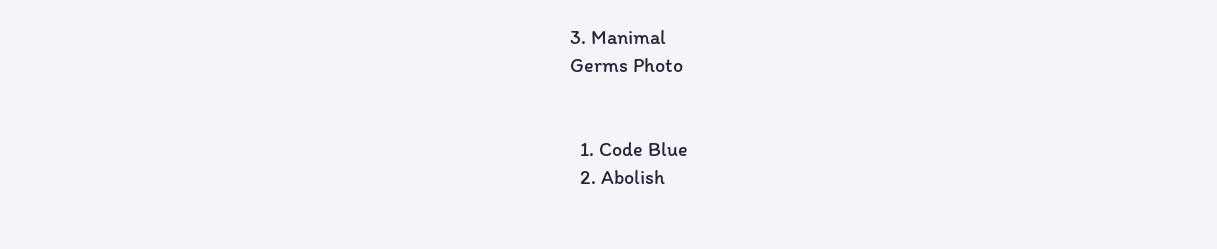3. Manimal
Germs Photo


  1. Code Blue
  2. Abolish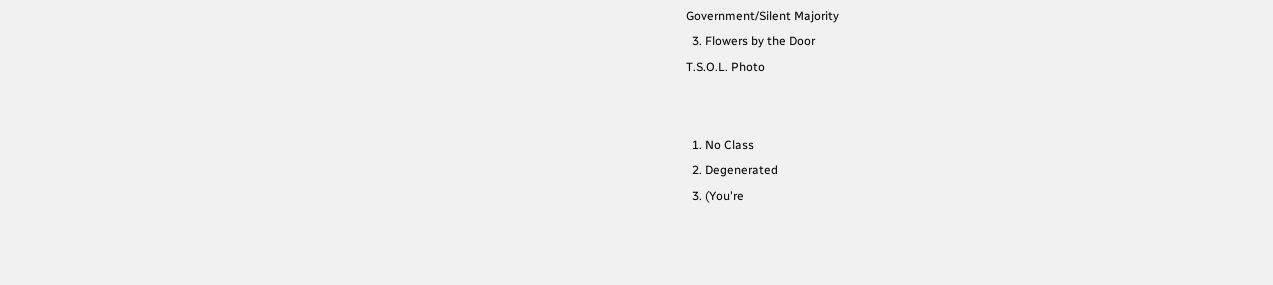Government/Silent Majority
  3. Flowers by the Door
T.S.O.L. Photo


  1. No Class
  2. Degenerated
  3. (You're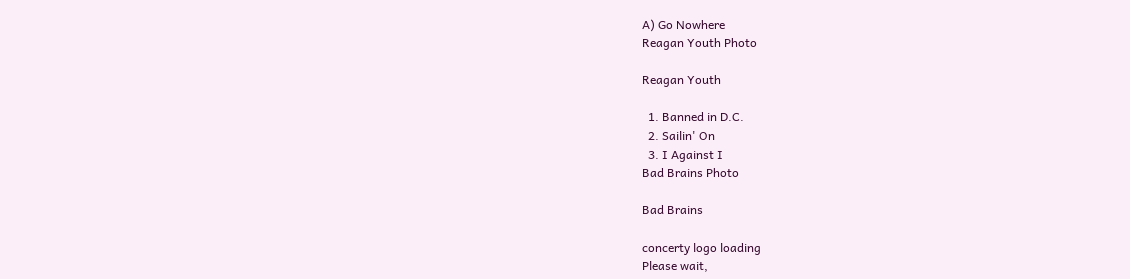A) Go Nowhere
Reagan Youth Photo

Reagan Youth

  1. Banned in D.C.
  2. Sailin' On
  3. I Against I
Bad Brains Photo

Bad Brains

concerty logo loading
Please wait,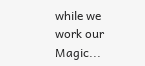while we work our Magic...